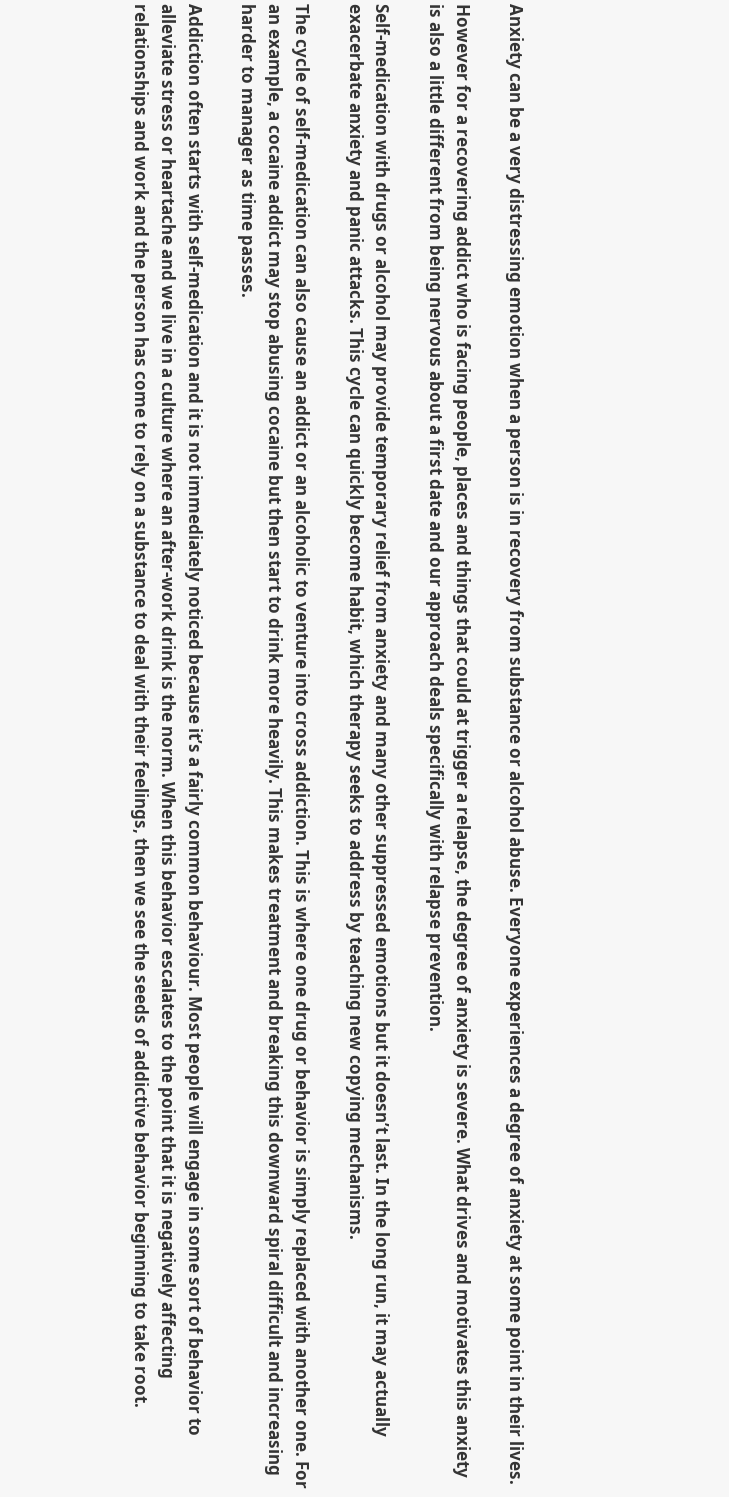Anxiety can be a very distressing emotion when a person is in recovery from substance or alcohol abuse. Everyone experiences a degree of anxiety at some point in their lives.

However for a recovering addict who is facing people, places and things that could at trigger a relapse, the degree of anxiety is severe. What drives and motivates this anxiety is also a little different from being nervous about a first date and our approach deals specifically with relapse prevention.

Self-medication with drugs or alcohol may provide temporary relief from anxiety and many other suppressed emotions but it doesn’t last. In the long run, it may actually exacerbate anxiety and panic attacks. This cycle can quickly become habit, which therapy seeks to address by teaching new copying mechanisms.

The cycle of self-medication can also cause an addict or an alcoholic to venture into cross addiction. This is where one drug or behavior is simply replaced with another one. For an example, a cocaine addict may stop abusing cocaine but then start to drink more heavily. This makes treatment and breaking this downward spiral difficult and increasing harder to manager as time passes.

Addiction often starts with self-medication and it is not immediately noticed because it’s a fairly common behaviour. Most people will engage in some sort of behavior to alleviate stress or heartache and we live in a culture where an after-work drink is the norm. When this behavior escalates to the point that it is negatively affecting relationships and work and the person has come to rely on a substance to deal with their feelings, then we see the seeds of addictive behavior beginning to take root.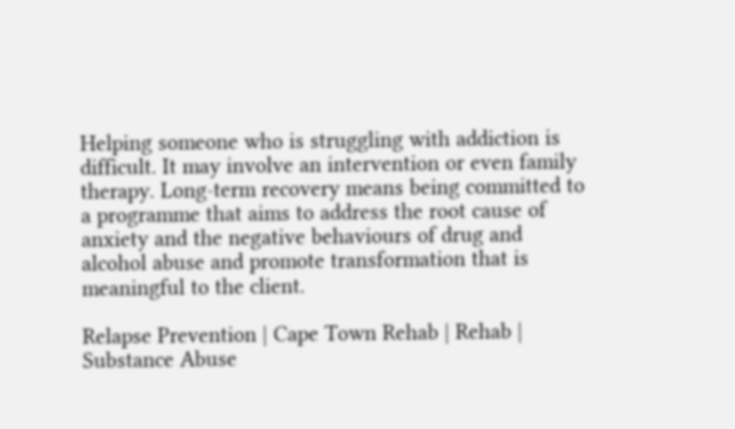Helping someone who is struggling with addiction is difficult. It may involve an intervention or even family therapy. Long-term recovery means being committed to a programme that aims to address the root cause of anxiety and the negative behaviours of drug and alcohol abuse and promote transformation that is meaningful to the client.

Relapse Prevention | Cape Town Rehab | Rehab | Substance Abuse